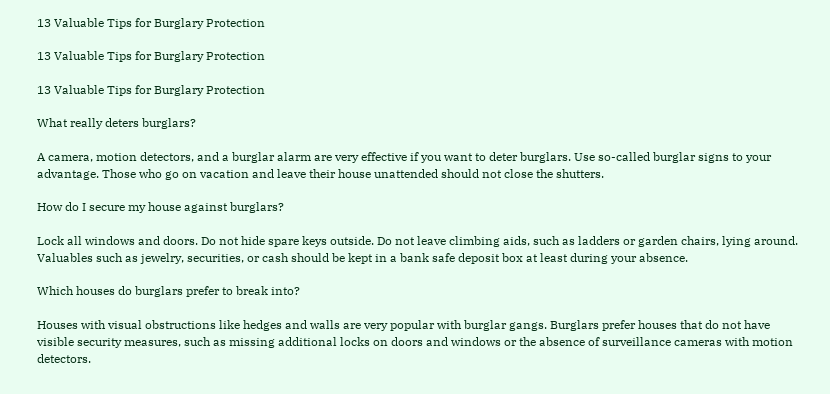13 Valuable Tips for Burglary Protection

13 Valuable Tips for Burglary Protection

13 Valuable Tips for Burglary Protection

What really deters burglars?

A camera, motion detectors, and a burglar alarm are very effective if you want to deter burglars. Use so-called burglar signs to your advantage. Those who go on vacation and leave their house unattended should not close the shutters.

How do I secure my house against burglars?

Lock all windows and doors. Do not hide spare keys outside. Do not leave climbing aids, such as ladders or garden chairs, lying around. Valuables such as jewelry, securities, or cash should be kept in a bank safe deposit box at least during your absence.

Which houses do burglars prefer to break into?

Houses with visual obstructions like hedges and walls are very popular with burglar gangs. Burglars prefer houses that do not have visible security measures, such as missing additional locks on doors and windows or the absence of surveillance cameras with motion detectors.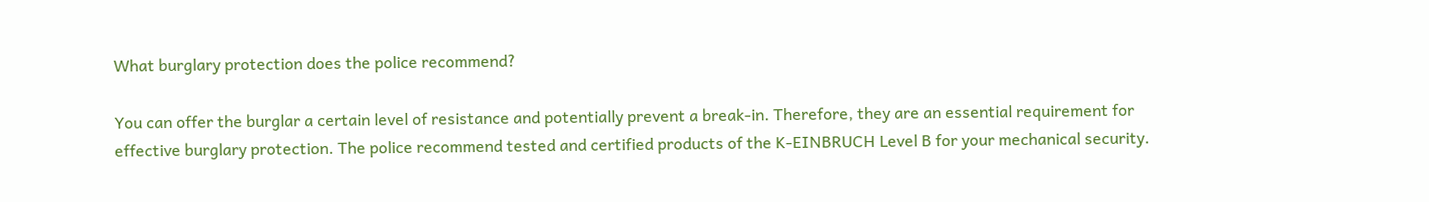What burglary protection does the police recommend?

You can offer the burglar a certain level of resistance and potentially prevent a break-in. Therefore, they are an essential requirement for effective burglary protection. The police recommend tested and certified products of the K-EINBRUCH Level B for your mechanical security.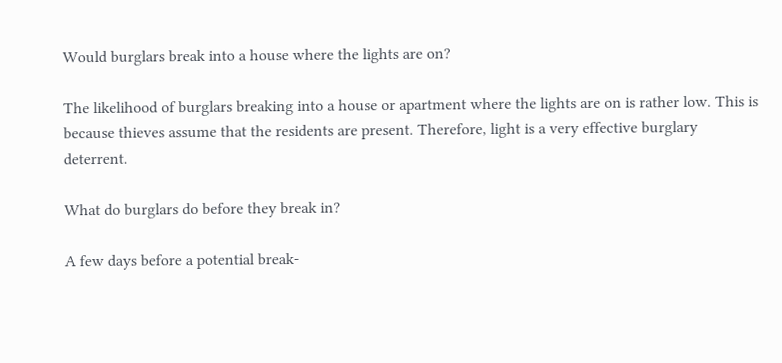Would burglars break into a house where the lights are on?

The likelihood of burglars breaking into a house or apartment where the lights are on is rather low. This is because thieves assume that the residents are present. Therefore, light is a very effective burglary deterrent.

What do burglars do before they break in?

A few days before a potential break-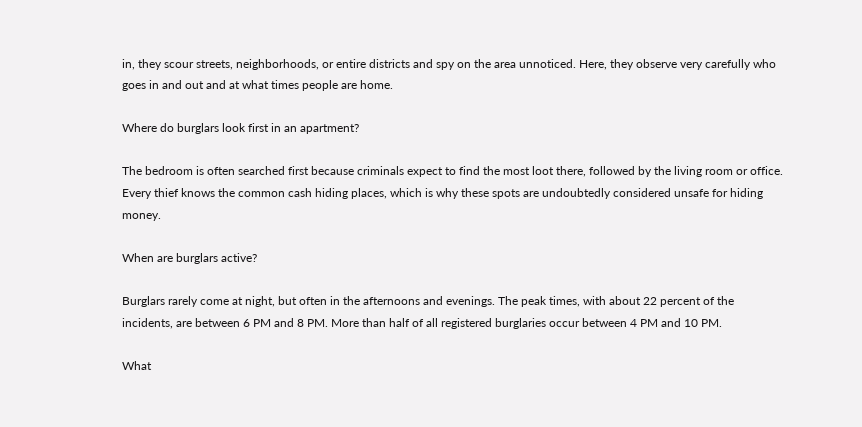in, they scour streets, neighborhoods, or entire districts and spy on the area unnoticed. Here, they observe very carefully who goes in and out and at what times people are home.

Where do burglars look first in an apartment?

The bedroom is often searched first because criminals expect to find the most loot there, followed by the living room or office. Every thief knows the common cash hiding places, which is why these spots are undoubtedly considered unsafe for hiding money.

When are burglars active?

Burglars rarely come at night, but often in the afternoons and evenings. The peak times, with about 22 percent of the incidents, are between 6 PM and 8 PM. More than half of all registered burglaries occur between 4 PM and 10 PM.

What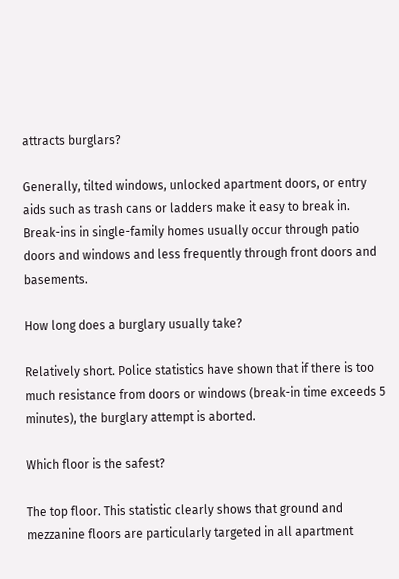attracts burglars?

Generally, tilted windows, unlocked apartment doors, or entry aids such as trash cans or ladders make it easy to break in. Break-ins in single-family homes usually occur through patio doors and windows and less frequently through front doors and basements.

How long does a burglary usually take?

Relatively short. Police statistics have shown that if there is too much resistance from doors or windows (break-in time exceeds 5 minutes), the burglary attempt is aborted.

Which floor is the safest?

The top floor. This statistic clearly shows that ground and mezzanine floors are particularly targeted in all apartment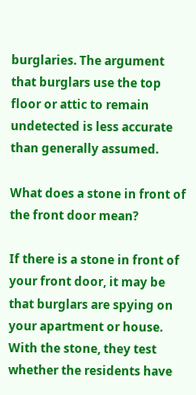burglaries. The argument that burglars use the top floor or attic to remain undetected is less accurate than generally assumed.

What does a stone in front of the front door mean?

If there is a stone in front of your front door, it may be that burglars are spying on your apartment or house. With the stone, they test whether the residents have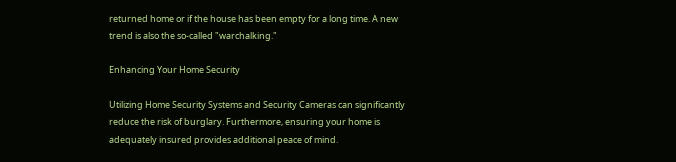returned home or if the house has been empty for a long time. A new trend is also the so-called "warchalking."

Enhancing Your Home Security

Utilizing Home Security Systems and Security Cameras can significantly reduce the risk of burglary. Furthermore, ensuring your home is adequately insured provides additional peace of mind.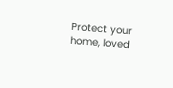Protect your home, loved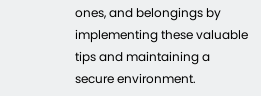ones, and belongings by implementing these valuable tips and maintaining a secure environment.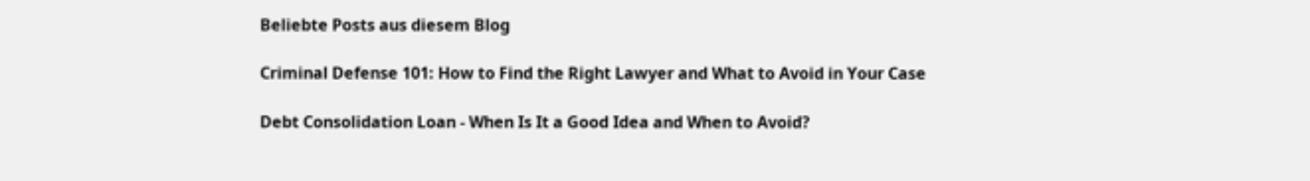Beliebte Posts aus diesem Blog

Criminal Defense 101: How to Find the Right Lawyer and What to Avoid in Your Case

Debt Consolidation Loan - When Is It a Good Idea and When to Avoid?